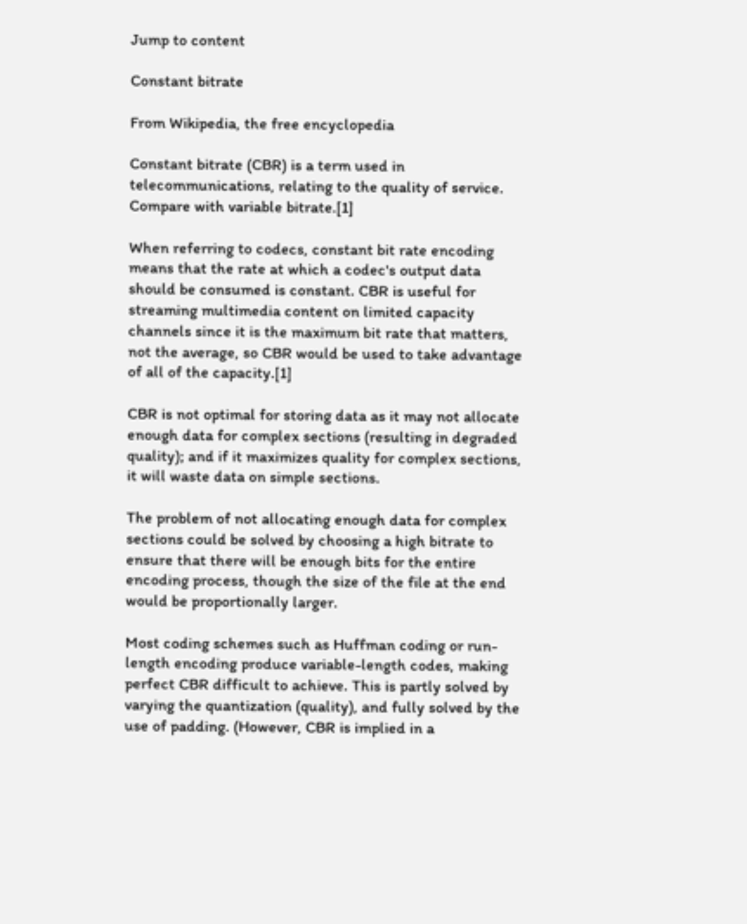Jump to content

Constant bitrate

From Wikipedia, the free encyclopedia

Constant bitrate (CBR) is a term used in telecommunications, relating to the quality of service. Compare with variable bitrate.[1]

When referring to codecs, constant bit rate encoding means that the rate at which a codec's output data should be consumed is constant. CBR is useful for streaming multimedia content on limited capacity channels since it is the maximum bit rate that matters, not the average, so CBR would be used to take advantage of all of the capacity.[1]

CBR is not optimal for storing data as it may not allocate enough data for complex sections (resulting in degraded quality); and if it maximizes quality for complex sections, it will waste data on simple sections.

The problem of not allocating enough data for complex sections could be solved by choosing a high bitrate to ensure that there will be enough bits for the entire encoding process, though the size of the file at the end would be proportionally larger.

Most coding schemes such as Huffman coding or run-length encoding produce variable-length codes, making perfect CBR difficult to achieve. This is partly solved by varying the quantization (quality), and fully solved by the use of padding. (However, CBR is implied in a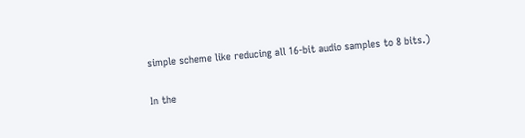simple scheme like reducing all 16-bit audio samples to 8 bits.)

In the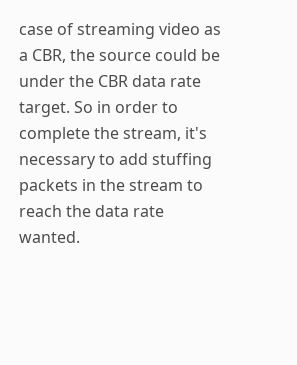case of streaming video as a CBR, the source could be under the CBR data rate target. So in order to complete the stream, it's necessary to add stuffing packets in the stream to reach the data rate wanted.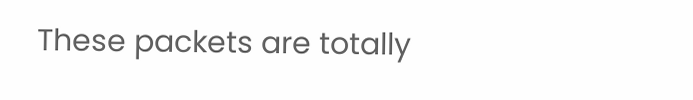These packets are totally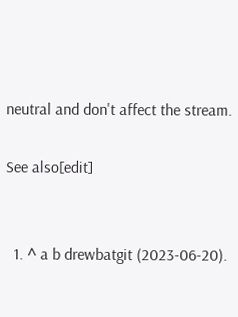neutral and don't affect the stream.

See also[edit]


  1. ^ a b drewbatgit (2023-06-20).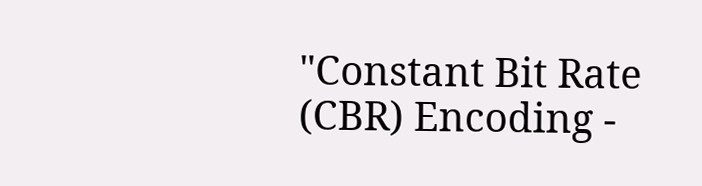"Constant Bit Rate (CBR) Encoding -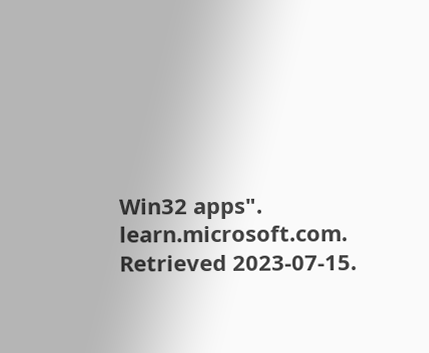Win32 apps". learn.microsoft.com. Retrieved 2023-07-15.